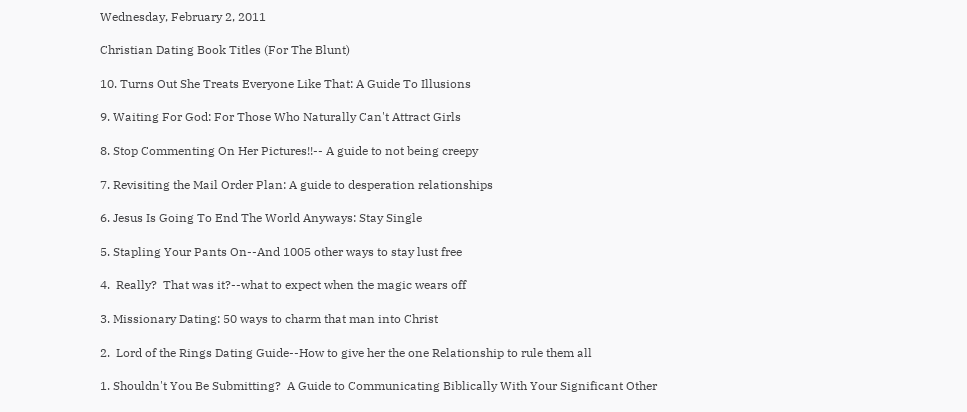Wednesday, February 2, 2011

Christian Dating Book Titles (For The Blunt)

10. Turns Out She Treats Everyone Like That: A Guide To Illusions

9. Waiting For God: For Those Who Naturally Can't Attract Girls

8. Stop Commenting On Her Pictures!!-- A guide to not being creepy

7. Revisiting the Mail Order Plan: A guide to desperation relationships

6. Jesus Is Going To End The World Anyways: Stay Single

5. Stapling Your Pants On--And 1005 other ways to stay lust free

4.  Really?  That was it?--what to expect when the magic wears off

3. Missionary Dating: 50 ways to charm that man into Christ

2.  Lord of the Rings Dating Guide--How to give her the one Relationship to rule them all

1. Shouldn't You Be Submitting?  A Guide to Communicating Biblically With Your Significant Other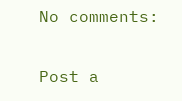No comments:

Post a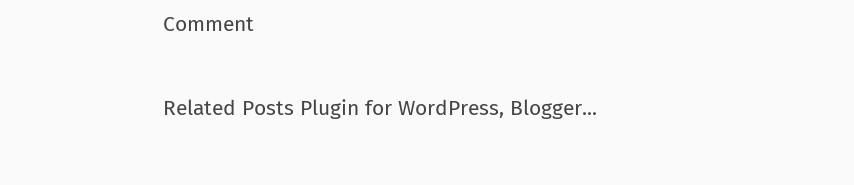Comment

Related Posts Plugin for WordPress, Blogger...